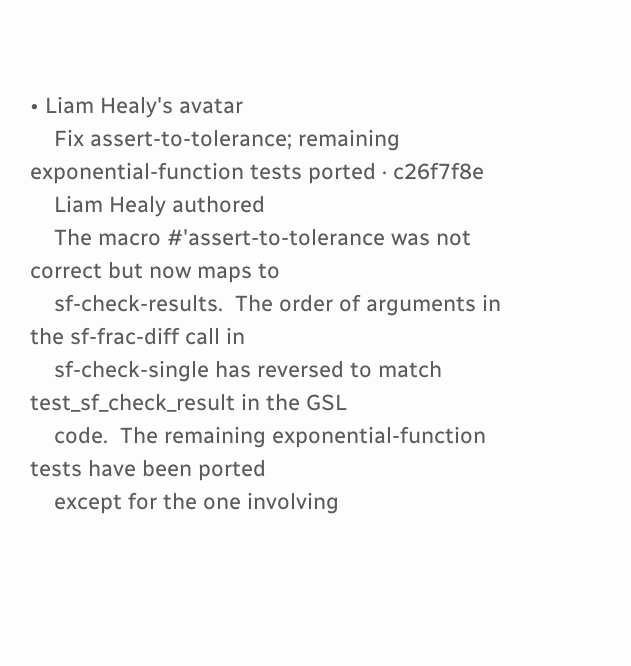• Liam Healy's avatar
    Fix assert-to-tolerance; remaining exponential-function tests ported · c26f7f8e
    Liam Healy authored
    The macro #'assert-to-tolerance was not correct but now maps to
    sf-check-results.  The order of arguments in the sf-frac-diff call in
    sf-check-single has reversed to match test_sf_check_result in the GSL
    code.  The remaining exponential-function tests have been ported
    except for the one involving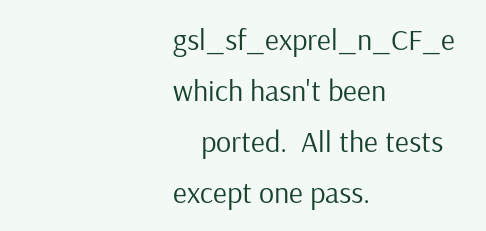gsl_sf_exprel_n_CF_e which hasn't been
    ported.  All the tests except one pass.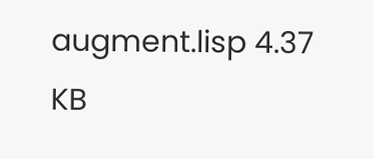augment.lisp 4.37 KB